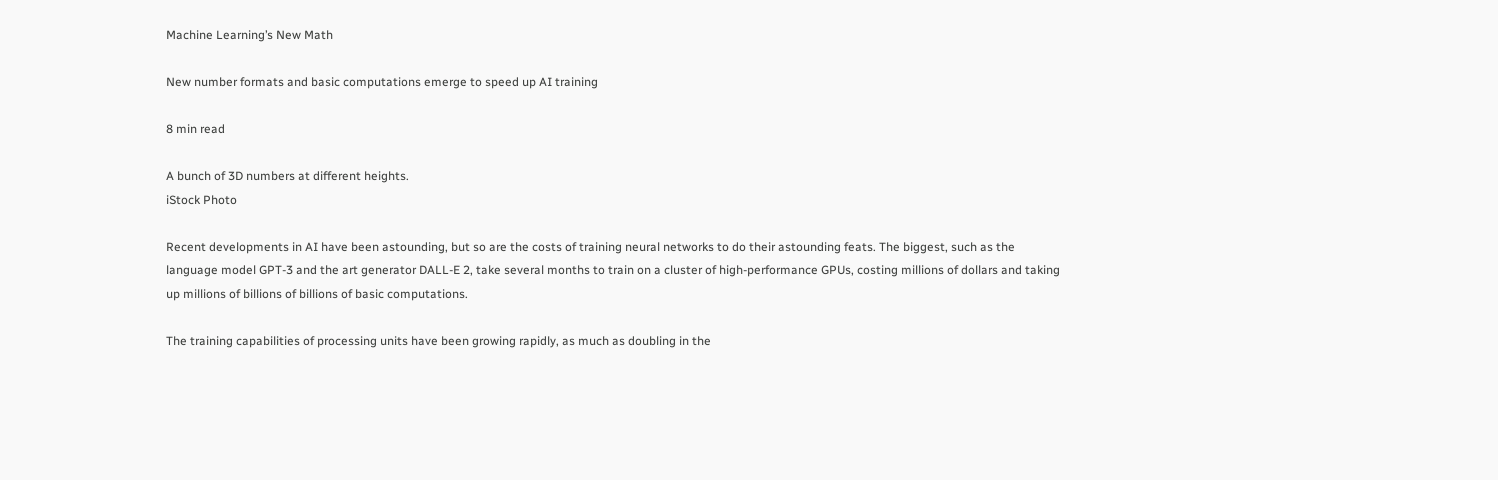Machine Learning’s New Math

New number formats and basic computations emerge to speed up AI training

8 min read

A bunch of 3D numbers at different heights.
iStock Photo

Recent developments in AI have been astounding, but so are the costs of training neural networks to do their astounding feats. The biggest, such as the language model GPT-3 and the art generator DALL-E 2, take several months to train on a cluster of high-performance GPUs, costing millions of dollars and taking up millions of billions of billions of basic computations.

The training capabilities of processing units have been growing rapidly, as much as doubling in the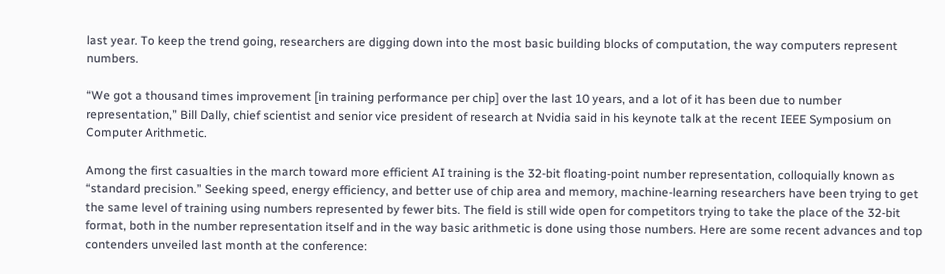last year. To keep the trend going, researchers are digging down into the most basic building blocks of computation, the way computers represent numbers.

“We got a thousand times improvement [in training performance per chip] over the last 10 years, and a lot of it has been due to number representation,” Bill Dally, chief scientist and senior vice president of research at Nvidia said in his keynote talk at the recent IEEE Symposium on Computer Arithmetic.

Among the first casualties in the march toward more efficient AI training is the 32-bit floating-point number representation, colloquially known as “standard precision.” Seeking speed, energy efficiency, and better use of chip area and memory, machine-learning researchers have been trying to get the same level of training using numbers represented by fewer bits. The field is still wide open for competitors trying to take the place of the 32-bit format, both in the number representation itself and in the way basic arithmetic is done using those numbers. Here are some recent advances and top contenders unveiled last month at the conference: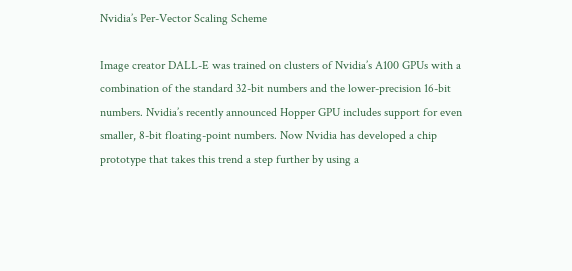Nvidia’s Per-Vector Scaling Scheme

Image creator DALL-E was trained on clusters of Nvidia’s A100 GPUs with a combination of the standard 32-bit numbers and the lower-precision 16-bit numbers. Nvidia’s recently announced Hopper GPU includes support for even smaller, 8-bit floating-point numbers. Now Nvidia has developed a chip prototype that takes this trend a step further by using a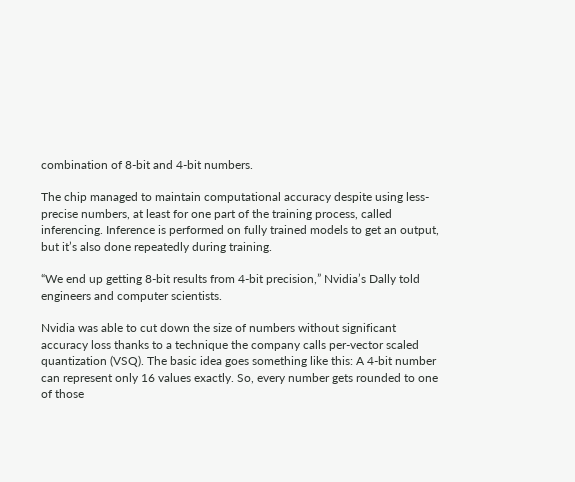combination of 8-bit and 4-bit numbers.

The chip managed to maintain computational accuracy despite using less-precise numbers, at least for one part of the training process, called inferencing. Inference is performed on fully trained models to get an output, but it’s also done repeatedly during training.

“We end up getting 8-bit results from 4-bit precision,” Nvidia’s Dally told engineers and computer scientists.

Nvidia was able to cut down the size of numbers without significant accuracy loss thanks to a technique the company calls per-vector scaled quantization (VSQ). The basic idea goes something like this: A 4-bit number can represent only 16 values exactly. So, every number gets rounded to one of those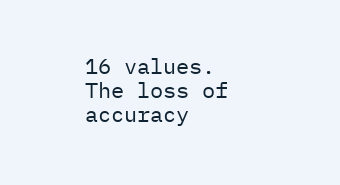16 values. The loss of accuracy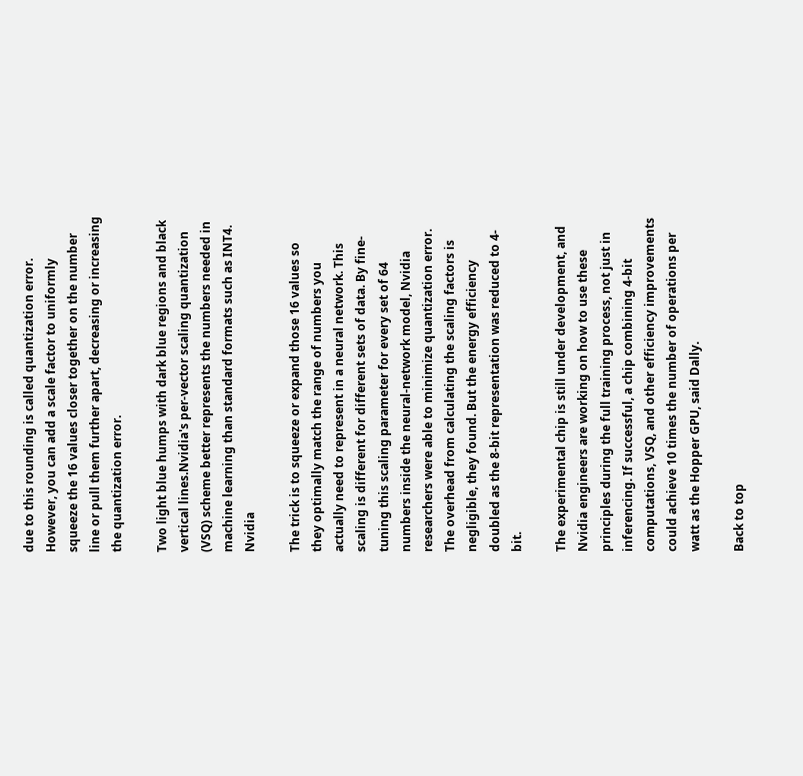due to this rounding is called quantization error. However, you can add a scale factor to uniformly squeeze the 16 values closer together on the number line or pull them further apart, decreasing or increasing the quantization error.

Two light blue humps with dark blue regions and black vertical lines.Nvidia's per-vector scaling quantization (VSQ) scheme better represents the numbers needed in machine learning than standard formats such as INT4. Nvidia

The trick is to squeeze or expand those 16 values so they optimally match the range of numbers you actually need to represent in a neural network. This scaling is different for different sets of data. By fine-tuning this scaling parameter for every set of 64 numbers inside the neural-network model, Nvidia researchers were able to minimize quantization error. The overhead from calculating the scaling factors is negligible, they found. But the energy efficiency doubled as the 8-bit representation was reduced to 4-bit.

The experimental chip is still under development, and Nvidia engineers are working on how to use these principles during the full training process, not just in inferencing. If successful, a chip combining 4-bit computations, VSQ, and other efficiency improvements could achieve 10 times the number of operations per watt as the Hopper GPU, said Dally.

Back to top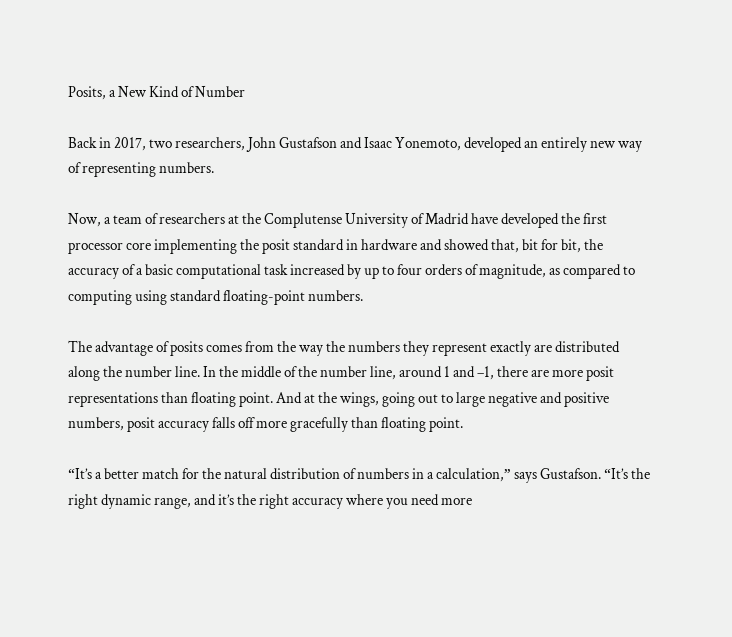Posits, a New Kind of Number

Back in 2017, two researchers, John Gustafson and Isaac Yonemoto, developed an entirely new way of representing numbers.

Now, a team of researchers at the Complutense University of Madrid have developed the first processor core implementing the posit standard in hardware and showed that, bit for bit, the accuracy of a basic computational task increased by up to four orders of magnitude, as compared to computing using standard floating-point numbers.

The advantage of posits comes from the way the numbers they represent exactly are distributed along the number line. In the middle of the number line, around 1 and –1, there are more posit representations than floating point. And at the wings, going out to large negative and positive numbers, posit accuracy falls off more gracefully than floating point.

“It’s a better match for the natural distribution of numbers in a calculation,” says Gustafson. “It’s the right dynamic range, and it’s the right accuracy where you need more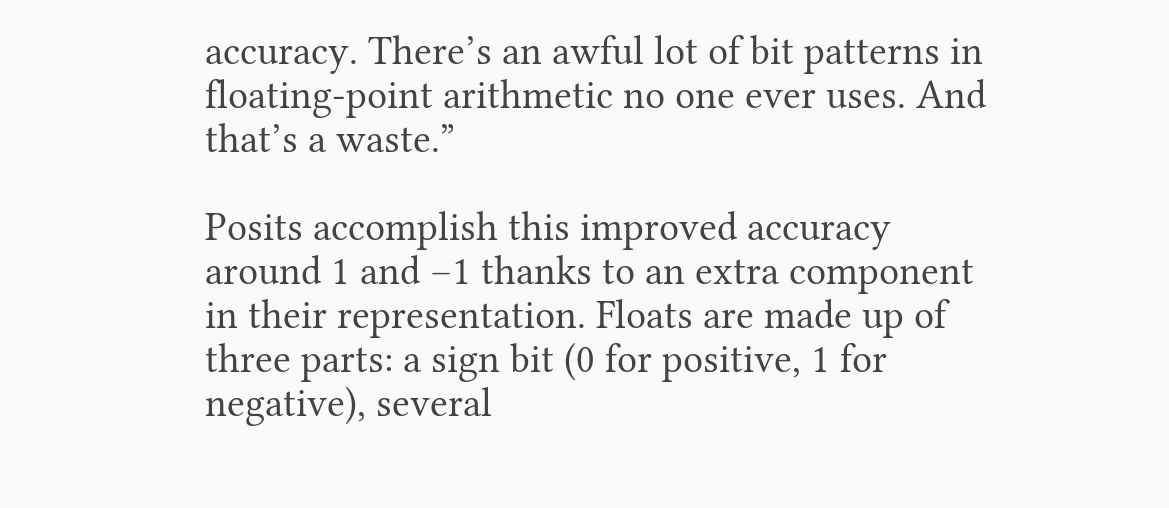accuracy. There’s an awful lot of bit patterns in floating-point arithmetic no one ever uses. And that’s a waste.”

Posits accomplish this improved accuracy around 1 and –1 thanks to an extra component in their representation. Floats are made up of three parts: a sign bit (0 for positive, 1 for negative), several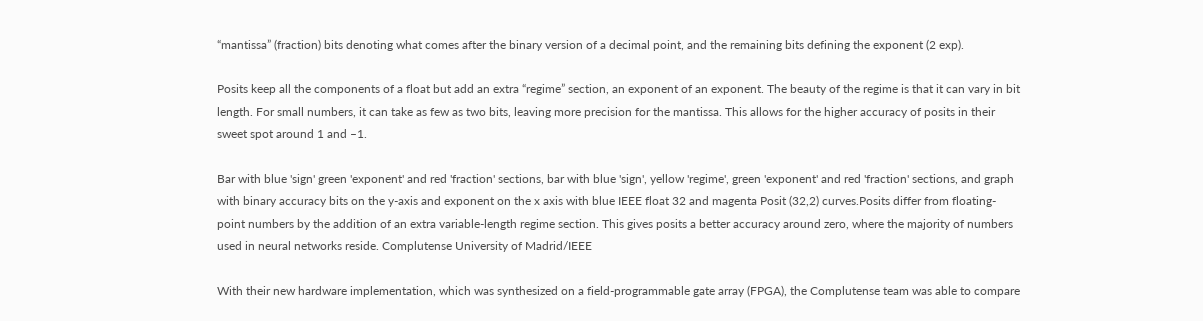“mantissa” (fraction) bits denoting what comes after the binary version of a decimal point, and the remaining bits defining the exponent (2 exp).

Posits keep all the components of a float but add an extra “regime” section, an exponent of an exponent. The beauty of the regime is that it can vary in bit length. For small numbers, it can take as few as two bits, leaving more precision for the mantissa. This allows for the higher accuracy of posits in their sweet spot around 1 and –1.

Bar with blue 'sign' green 'exponent' and red 'fraction' sections, bar with blue 'sign', yellow 'regime', green 'exponent' and red 'fraction' sections, and graph with binary accuracy bits on the y-axis and exponent on the x axis with blue IEEE float 32 and magenta Posit (32,2) curves.Posits differ from floating-point numbers by the addition of an extra variable-length regime section. This gives posits a better accuracy around zero, where the majority of numbers used in neural networks reside. Complutense University of Madrid/IEEE

With their new hardware implementation, which was synthesized on a field-programmable gate array (FPGA), the Complutense team was able to compare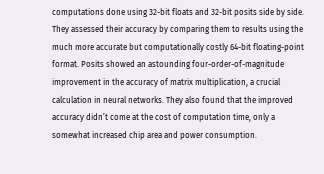computations done using 32-bit floats and 32-bit posits side by side. They assessed their accuracy by comparing them to results using the much more accurate but computationally costly 64-bit floating-point format. Posits showed an astounding four-order-of-magnitude improvement in the accuracy of matrix multiplication, a crucial calculation in neural networks. They also found that the improved accuracy didn’t come at the cost of computation time, only a somewhat increased chip area and power consumption.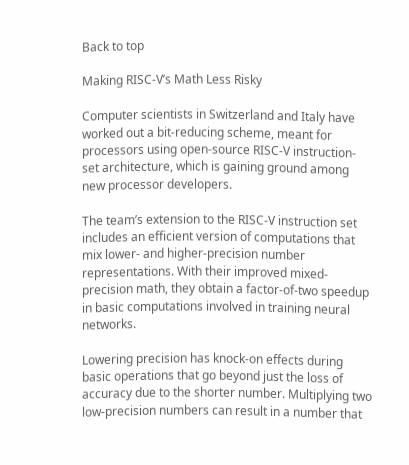Back to top

Making RISC-V’s Math Less Risky

Computer scientists in Switzerland and Italy have worked out a bit-reducing scheme, meant for processors using open-source RISC-V instruction-set architecture, which is gaining ground among new processor developers.

The team’s extension to the RISC-V instruction set includes an efficient version of computations that mix lower- and higher-precision number representations. With their improved mixed-precision math, they obtain a factor-of-two speedup in basic computations involved in training neural networks.

Lowering precision has knock-on effects during basic operations that go beyond just the loss of accuracy due to the shorter number. Multiplying two low-precision numbers can result in a number that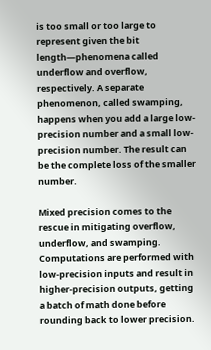is too small or too large to represent given the bit length—phenomena called underflow and overflow, respectively. A separate phenomenon, called swamping, happens when you add a large low-precision number and a small low-precision number. The result can be the complete loss of the smaller number.

Mixed precision comes to the rescue in mitigating overflow, underflow, and swamping. Computations are performed with low-precision inputs and result in higher-precision outputs, getting a batch of math done before rounding back to lower precision.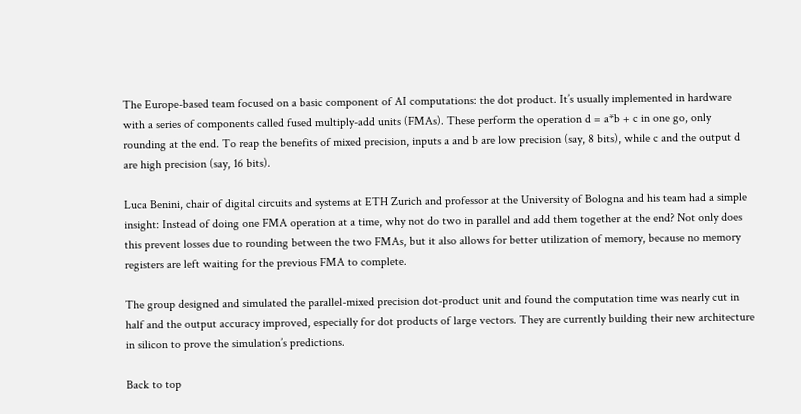The Europe-based team focused on a basic component of AI computations: the dot product. It’s usually implemented in hardware with a series of components called fused multiply-add units (FMAs). These perform the operation d = a*b + c in one go, only rounding at the end. To reap the benefits of mixed precision, inputs a and b are low precision (say, 8 bits), while c and the output d are high precision (say, 16 bits).

Luca Benini, chair of digital circuits and systems at ETH Zurich and professor at the University of Bologna and his team had a simple insight: Instead of doing one FMA operation at a time, why not do two in parallel and add them together at the end? Not only does this prevent losses due to rounding between the two FMAs, but it also allows for better utilization of memory, because no memory registers are left waiting for the previous FMA to complete.

The group designed and simulated the parallel-mixed precision dot-product unit and found the computation time was nearly cut in half and the output accuracy improved, especially for dot products of large vectors. They are currently building their new architecture in silicon to prove the simulation’s predictions.

Back to top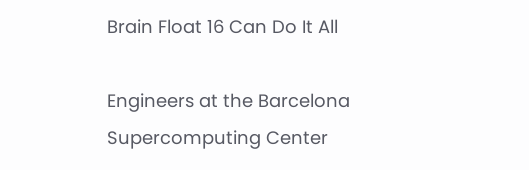Brain Float 16 Can Do It All

Engineers at the Barcelona Supercomputing Center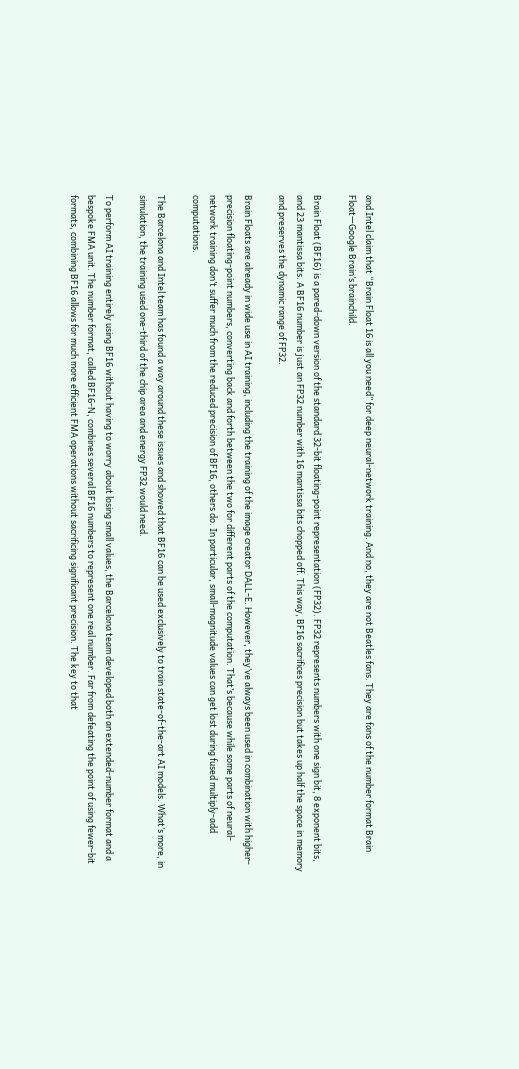and Intel claim that “Brain Float 16 is all you need” for deep neural-network training. And no, they are not Beatles fans. They are fans of the number format Brain Float—Google Brain’s brainchild.

Brain Float (BF16) is a pared-down version of the standard 32-bit floating-point representation (FP32). FP32 represents numbers with one sign bit, 8 exponent bits, and 23 mantissa bits. A BF16 number is just an FP32 number with 16 mantissa bits chopped off. This way, BF16 sacrifices precision but takes up half the space in memory and preserves the dynamic range of FP32.

Brain Floats are already in wide use in AI training, including the training of the image creator DALL-E. However, they’ve always been used in combination with higher-precision floating-point numbers, converting back and forth between the two for different parts of the computation. That’s because while some parts of neural-network training don’t suffer much from the reduced precision of BF16, others do. In particular, small-magnitude values can get lost during fused multiply-add computations.

The Barcelona and Intel team has found a way around these issues and showed that BF16 can be used exclusively to train state-of-the-art AI models. What’s more, in simulation, the training used one-third of the chip area and energy FP32 would need.

To perform AI training entirely using BF16 without having to worry about losing small values, the Barcelona team developed both an extended-number format and a bespoke FMA unit. The number format, called BF16-N, combines several BF16 numbers to represent one real number. Far from defeating the point of using fewer-bit formats, combining BF16 allows for much more efficient FMA operations without sacrificing significant precision. The key to that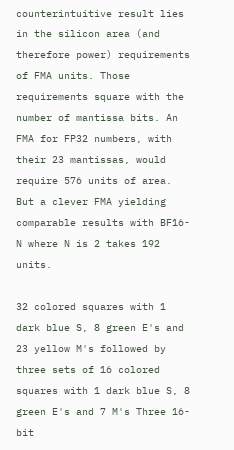counterintuitive result lies in the silicon area (and therefore power) requirements of FMA units. Those requirements square with the number of mantissa bits. An FMA for FP32 numbers, with their 23 mantissas, would require 576 units of area. But a clever FMA yielding comparable results with BF16-N where N is 2 takes 192 units.

32 colored squares with 1 dark blue S, 8 green E's and 23 yellow M's followed by three sets of 16 colored squares with 1 dark blue S, 8 green E's and 7 M's Three 16-bit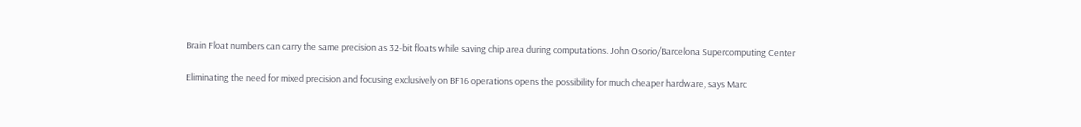Brain Float numbers can carry the same precision as 32-bit floats while saving chip area during computations. John Osorio/Barcelona Supercomputing Center

Eliminating the need for mixed precision and focusing exclusively on BF16 operations opens the possibility for much cheaper hardware, says Marc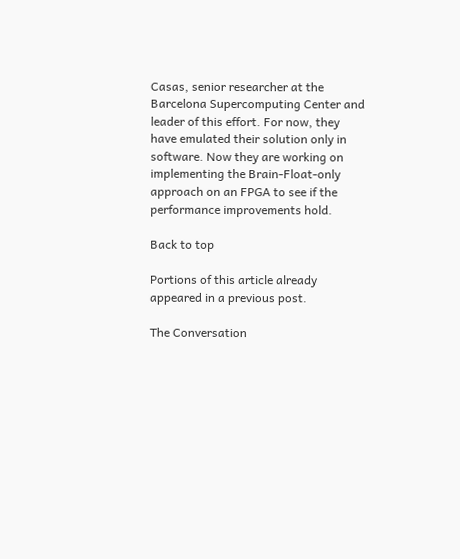Casas, senior researcher at the Barcelona Supercomputing Center and leader of this effort. For now, they have emulated their solution only in software. Now they are working on implementing the Brain-Float-only approach on an FPGA to see if the performance improvements hold.

Back to top

Portions of this article already appeared in a previous post.

The Conversation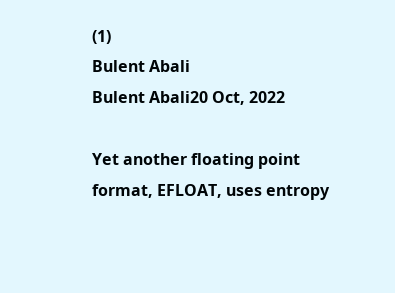(1)
Bulent Abali
Bulent Abali20 Oct, 2022

Yet another floating point format, EFLOAT, uses entropy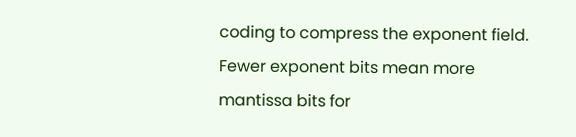coding to compress the exponent field. Fewer exponent bits mean more mantissa bits for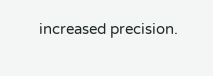increased precision.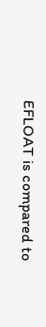EFLOAT is compared to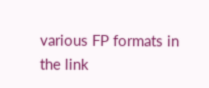various FP formats in the link